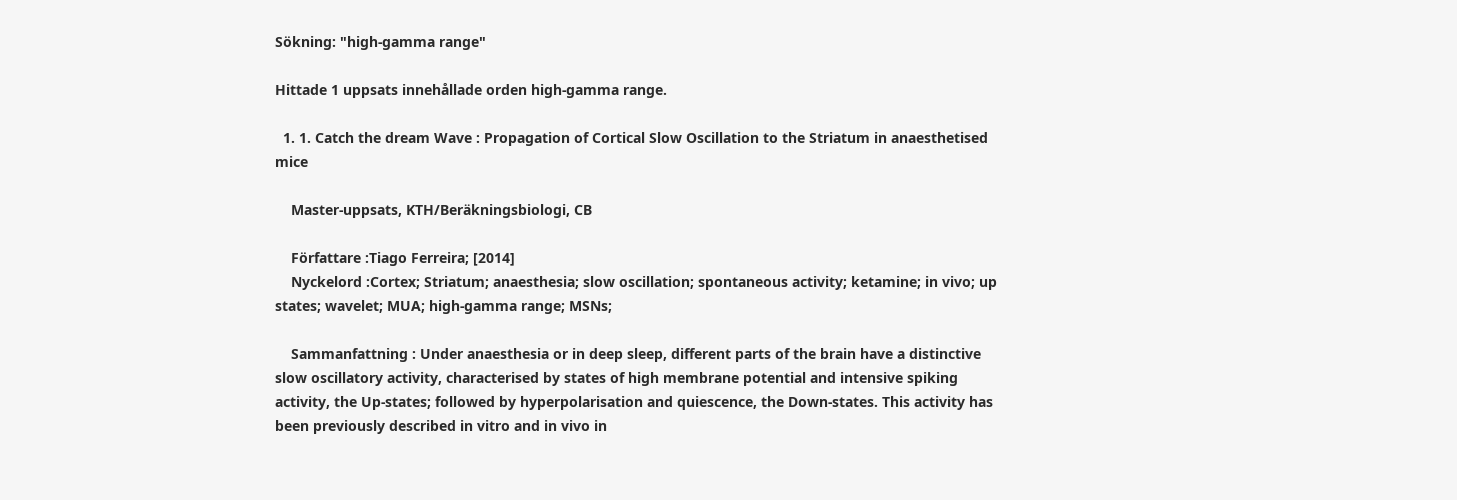Sökning: "high-gamma range"

Hittade 1 uppsats innehållade orden high-gamma range.

  1. 1. Catch the dream Wave : Propagation of Cortical Slow Oscillation to the Striatum in anaesthetised mice

    Master-uppsats, KTH/Beräkningsbiologi, CB

    Författare :Tiago Ferreira; [2014]
    Nyckelord :Cortex; Striatum; anaesthesia; slow oscillation; spontaneous activity; ketamine; in vivo; up states; wavelet; MUA; high-gamma range; MSNs;

    Sammanfattning : Under anaesthesia or in deep sleep, different parts of the brain have a distinctive slow oscillatory activity, characterised by states of high membrane potential and intensive spiking activity, the Up-states; followed by hyperpolarisation and quiescence, the Down-states. This activity has been previously described in vitro and in vivo in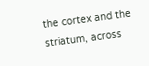the cortex and the striatum, across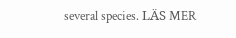several species. LÄS MER